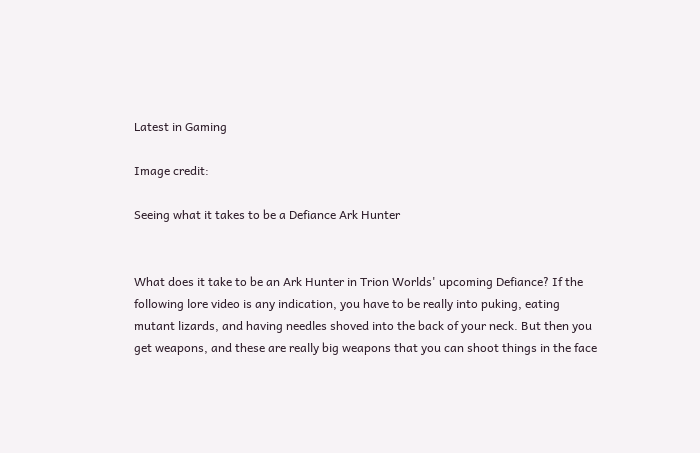Latest in Gaming

Image credit:

Seeing what it takes to be a Defiance Ark Hunter


What does it take to be an Ark Hunter in Trion Worlds' upcoming Defiance? If the following lore video is any indication, you have to be really into puking, eating mutant lizards, and having needles shoved into the back of your neck. But then you get weapons, and these are really big weapons that you can shoot things in the face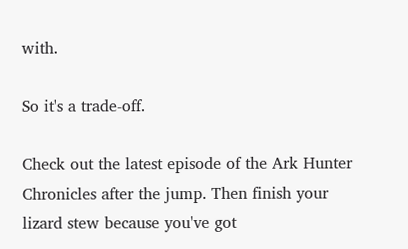with.

So it's a trade-off.

Check out the latest episode of the Ark Hunter Chronicles after the jump. Then finish your lizard stew because you've got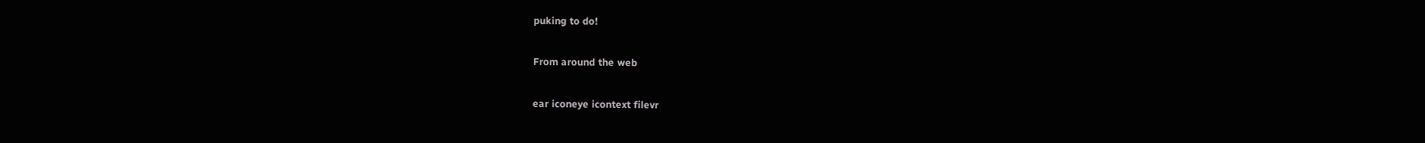puking to do!

From around the web

ear iconeye icontext filevr